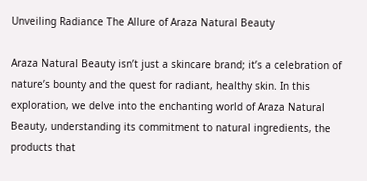Unveiling Radiance The Allure of Araza Natural Beauty

Araza Natural Beauty isn’t just a skincare brand; it’s a celebration of nature’s bounty and the quest for radiant, healthy skin. In this exploration, we delve into the enchanting world of Araza Natural Beauty, understanding its commitment to natural ingredients, the products that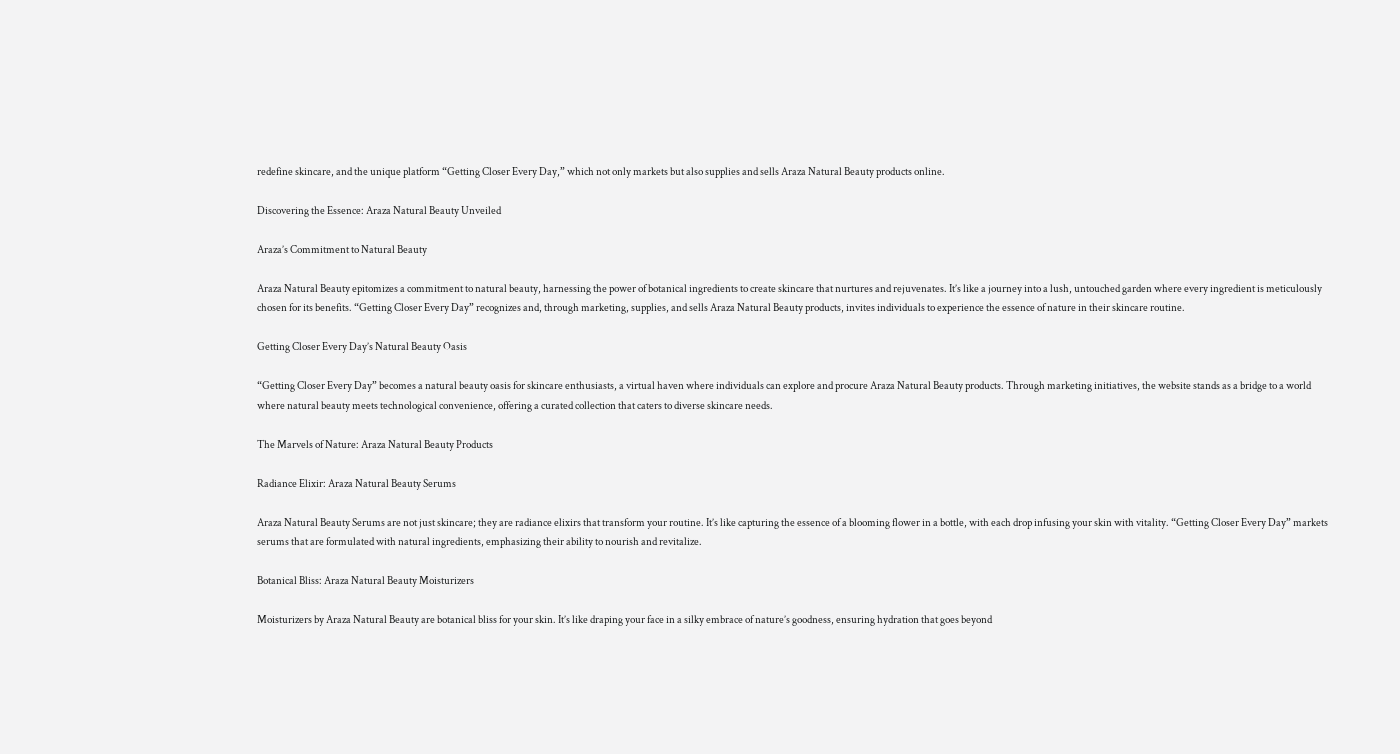redefine skincare, and the unique platform “Getting Closer Every Day,” which not only markets but also supplies and sells Araza Natural Beauty products online.

Discovering the Essence: Araza Natural Beauty Unveiled

Araza’s Commitment to Natural Beauty

Araza Natural Beauty epitomizes a commitment to natural beauty, harnessing the power of botanical ingredients to create skincare that nurtures and rejuvenates. It’s like a journey into a lush, untouched garden where every ingredient is meticulously chosen for its benefits. “Getting Closer Every Day” recognizes and, through marketing, supplies, and sells Araza Natural Beauty products, invites individuals to experience the essence of nature in their skincare routine.

Getting Closer Every Day’s Natural Beauty Oasis

“Getting Closer Every Day” becomes a natural beauty oasis for skincare enthusiasts, a virtual haven where individuals can explore and procure Araza Natural Beauty products. Through marketing initiatives, the website stands as a bridge to a world where natural beauty meets technological convenience, offering a curated collection that caters to diverse skincare needs.

The Marvels of Nature: Araza Natural Beauty Products

Radiance Elixir: Araza Natural Beauty Serums

Araza Natural Beauty Serums are not just skincare; they are radiance elixirs that transform your routine. It’s like capturing the essence of a blooming flower in a bottle, with each drop infusing your skin with vitality. “Getting Closer Every Day” markets serums that are formulated with natural ingredients, emphasizing their ability to nourish and revitalize.

Botanical Bliss: Araza Natural Beauty Moisturizers

Moisturizers by Araza Natural Beauty are botanical bliss for your skin. It’s like draping your face in a silky embrace of nature’s goodness, ensuring hydration that goes beyond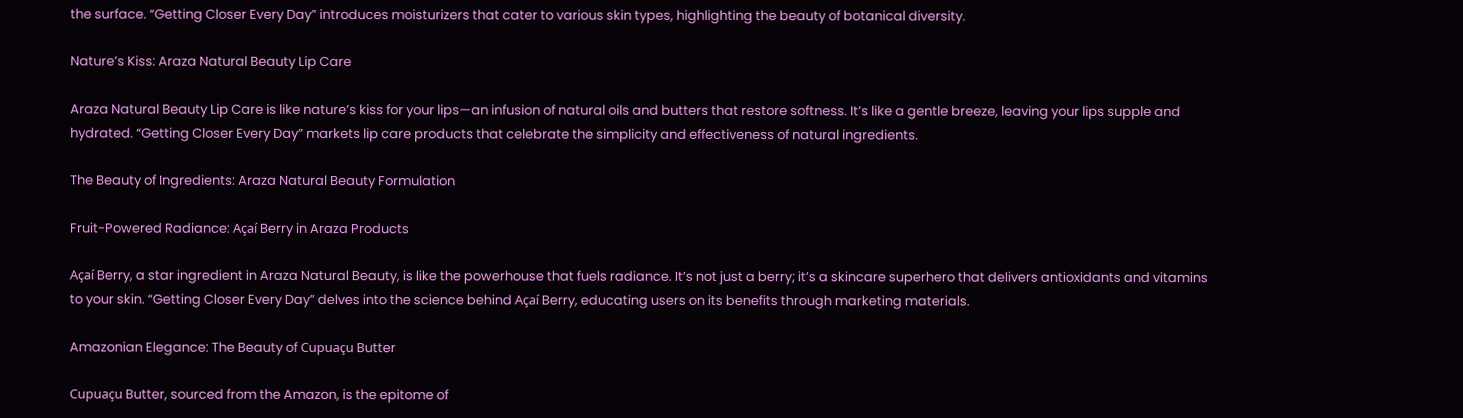the surface. “Getting Closer Every Day” introduces moisturizers that cater to various skin types, highlighting the beauty of botanical diversity.

Nature’s Kiss: Araza Natural Beauty Lip Care

Araza Natural Beauty Lip Care is like nature’s kiss for your lips—an infusion of natural oils and butters that restore softness. It’s like a gentle breeze, leaving your lips supple and hydrated. “Getting Closer Every Day” markets lip care products that celebrate the simplicity and effectiveness of natural ingredients.

The Beauty of Ingredients: Araza Natural Beauty Formulation

Fruit-Powered Radiance: Açaí Berry in Araza Products

Açaí Berry, a star ingredient in Araza Natural Beauty, is like the powerhouse that fuels radiance. It’s not just a berry; it’s a skincare superhero that delivers antioxidants and vitamins to your skin. “Getting Closer Every Day” delves into the science behind Açaí Berry, educating users on its benefits through marketing materials.

Amazonian Elegance: The Beauty of Cupuaçu Butter

Cupuaçu Butter, sourced from the Amazon, is the epitome of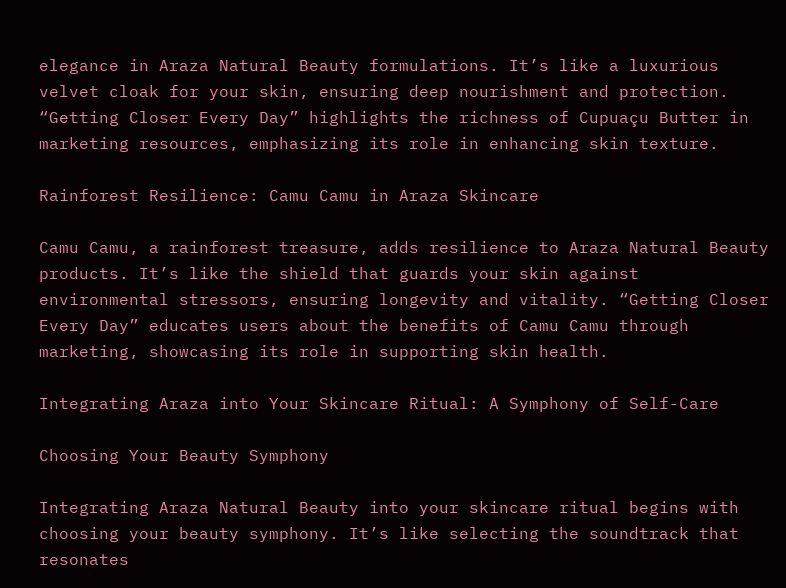elegance in Araza Natural Beauty formulations. It’s like a luxurious velvet cloak for your skin, ensuring deep nourishment and protection. “Getting Closer Every Day” highlights the richness of Cupuaçu Butter in marketing resources, emphasizing its role in enhancing skin texture.

Rainforest Resilience: Camu Camu in Araza Skincare

Camu Camu, a rainforest treasure, adds resilience to Araza Natural Beauty products. It’s like the shield that guards your skin against environmental stressors, ensuring longevity and vitality. “Getting Closer Every Day” educates users about the benefits of Camu Camu through marketing, showcasing its role in supporting skin health.

Integrating Araza into Your Skincare Ritual: A Symphony of Self-Care

Choosing Your Beauty Symphony

Integrating Araza Natural Beauty into your skincare ritual begins with choosing your beauty symphony. It’s like selecting the soundtrack that resonates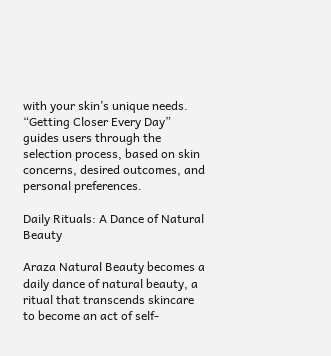with your skin’s unique needs. “Getting Closer Every Day” guides users through the selection process, based on skin concerns, desired outcomes, and personal preferences.

Daily Rituals: A Dance of Natural Beauty

Araza Natural Beauty becomes a daily dance of natural beauty, a ritual that transcends skincare to become an act of self-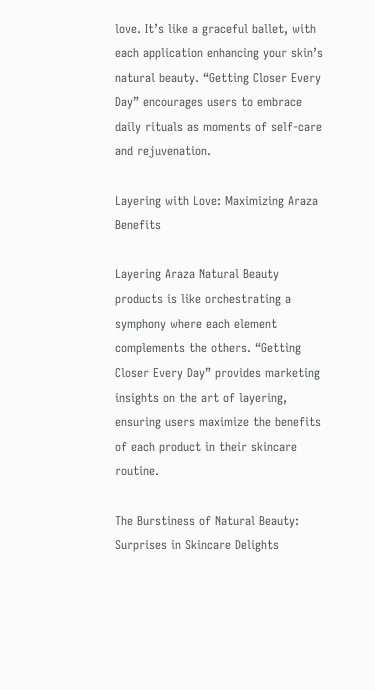love. It’s like a graceful ballet, with each application enhancing your skin’s natural beauty. “Getting Closer Every Day” encourages users to embrace daily rituals as moments of self-care and rejuvenation.

Layering with Love: Maximizing Araza Benefits

Layering Araza Natural Beauty products is like orchestrating a symphony where each element complements the others. “Getting Closer Every Day” provides marketing insights on the art of layering, ensuring users maximize the benefits of each product in their skincare routine.

The Burstiness of Natural Beauty: Surprises in Skincare Delights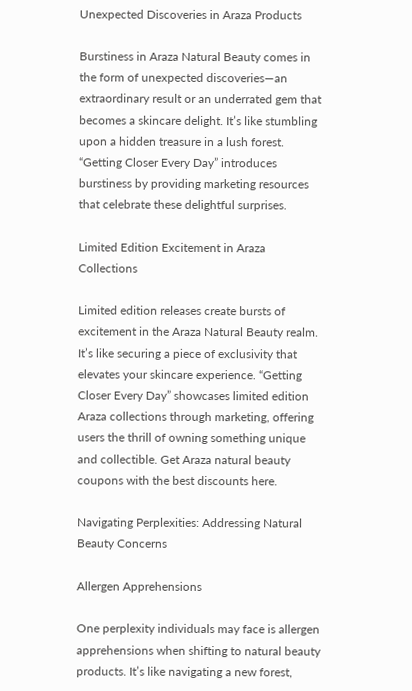Unexpected Discoveries in Araza Products

Burstiness in Araza Natural Beauty comes in the form of unexpected discoveries—an extraordinary result or an underrated gem that becomes a skincare delight. It’s like stumbling upon a hidden treasure in a lush forest. “Getting Closer Every Day” introduces burstiness by providing marketing resources that celebrate these delightful surprises.

Limited Edition Excitement in Araza Collections

Limited edition releases create bursts of excitement in the Araza Natural Beauty realm. It’s like securing a piece of exclusivity that elevates your skincare experience. “Getting Closer Every Day” showcases limited edition Araza collections through marketing, offering users the thrill of owning something unique and collectible. Get Araza natural beauty coupons with the best discounts here.

Navigating Perplexities: Addressing Natural Beauty Concerns

Allergen Apprehensions

One perplexity individuals may face is allergen apprehensions when shifting to natural beauty products. It’s like navigating a new forest,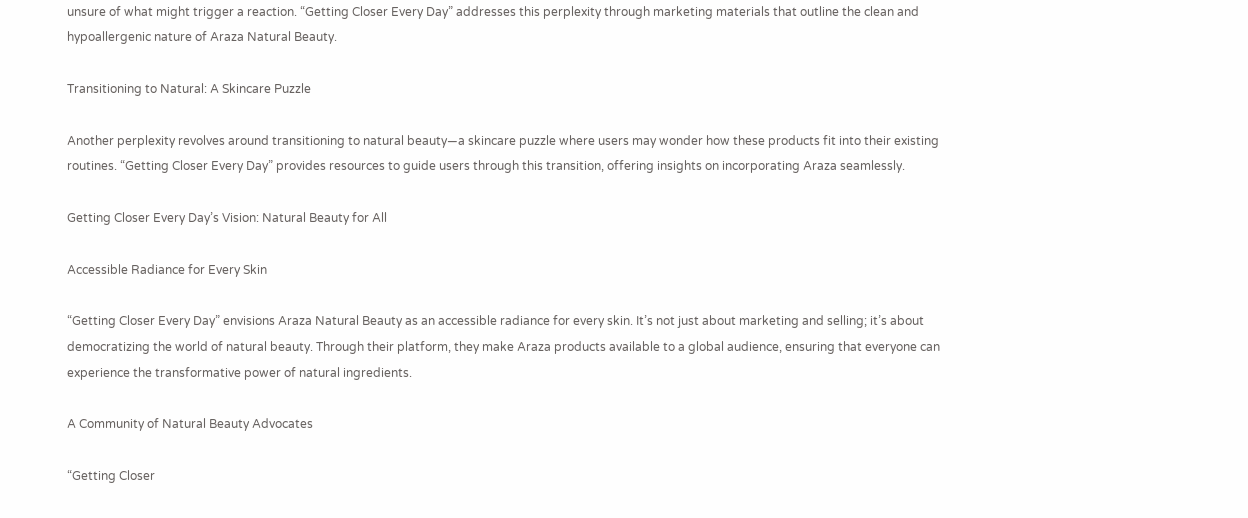unsure of what might trigger a reaction. “Getting Closer Every Day” addresses this perplexity through marketing materials that outline the clean and hypoallergenic nature of Araza Natural Beauty.

Transitioning to Natural: A Skincare Puzzle

Another perplexity revolves around transitioning to natural beauty—a skincare puzzle where users may wonder how these products fit into their existing routines. “Getting Closer Every Day” provides resources to guide users through this transition, offering insights on incorporating Araza seamlessly.

Getting Closer Every Day’s Vision: Natural Beauty for All

Accessible Radiance for Every Skin

“Getting Closer Every Day” envisions Araza Natural Beauty as an accessible radiance for every skin. It’s not just about marketing and selling; it’s about democratizing the world of natural beauty. Through their platform, they make Araza products available to a global audience, ensuring that everyone can experience the transformative power of natural ingredients.

A Community of Natural Beauty Advocates

“Getting Closer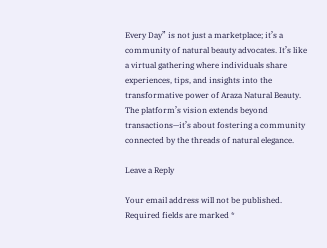Every Day” is not just a marketplace; it’s a community of natural beauty advocates. It’s like a virtual gathering where individuals share experiences, tips, and insights into the transformative power of Araza Natural Beauty. The platform’s vision extends beyond transactions—it’s about fostering a community connected by the threads of natural elegance.

Leave a Reply

Your email address will not be published. Required fields are marked *